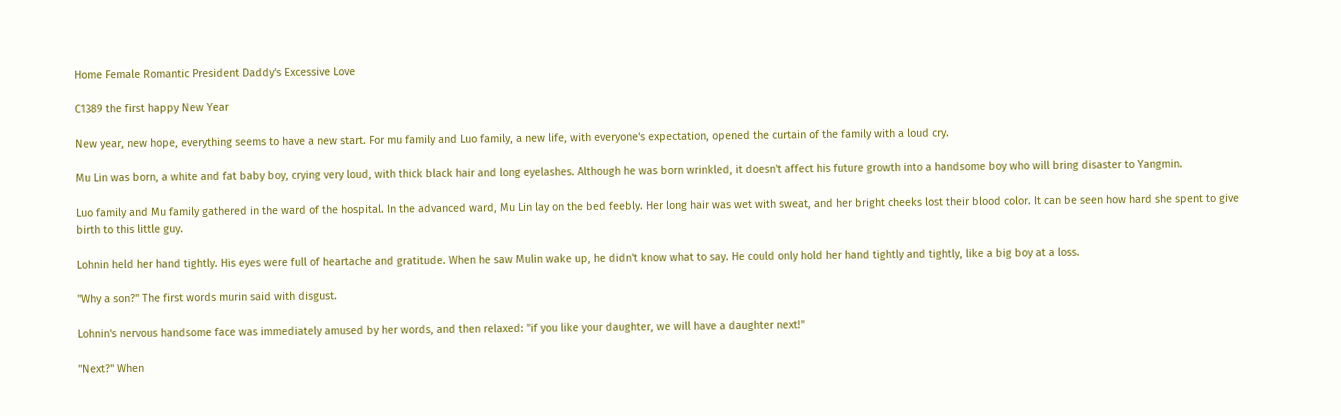Home Female Romantic President Daddy's Excessive Love

C1389 the first happy New Year

New year, new hope, everything seems to have a new start. For mu family and Luo family, a new life, with everyone's expectation, opened the curtain of the family with a loud cry.

Mu Lin was born, a white and fat baby boy, crying very loud, with thick black hair and long eyelashes. Although he was born wrinkled, it doesn't affect his future growth into a handsome boy who will bring disaster to Yangmin.

Luo family and Mu family gathered in the ward of the hospital. In the advanced ward, Mu Lin lay on the bed feebly. Her long hair was wet with sweat, and her bright cheeks lost their blood color. It can be seen how hard she spent to give birth to this little guy.

Lohnin held her hand tightly. His eyes were full of heartache and gratitude. When he saw Mulin wake up, he didn't know what to say. He could only hold her hand tightly and tightly, like a big boy at a loss.

"Why a son?" The first words murin said with disgust.

Lohnin's nervous handsome face was immediately amused by her words, and then relaxed: "if you like your daughter, we will have a daughter next!"

"Next?" When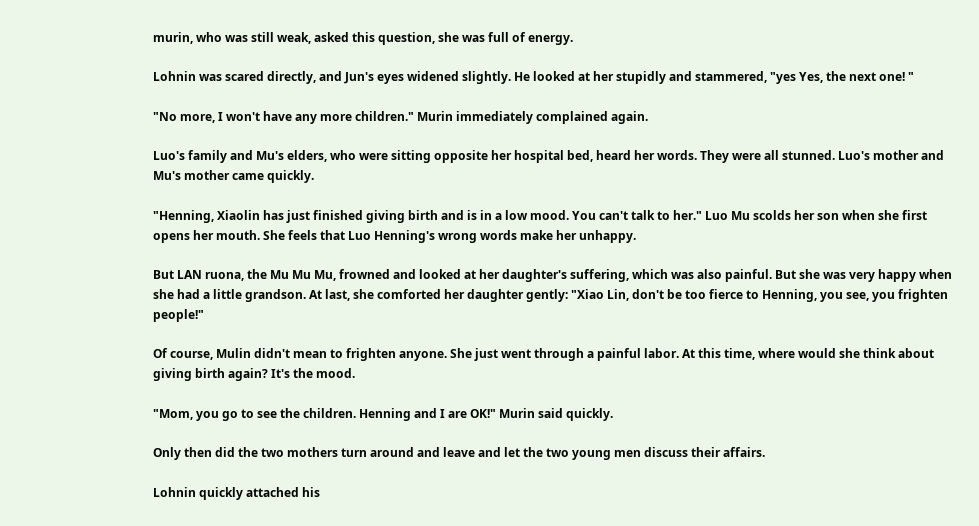murin, who was still weak, asked this question, she was full of energy.

Lohnin was scared directly, and Jun's eyes widened slightly. He looked at her stupidly and stammered, "yes Yes, the next one! "

"No more, I won't have any more children." Murin immediately complained again.

Luo's family and Mu's elders, who were sitting opposite her hospital bed, heard her words. They were all stunned. Luo's mother and Mu's mother came quickly.

"Henning, Xiaolin has just finished giving birth and is in a low mood. You can't talk to her." Luo Mu scolds her son when she first opens her mouth. She feels that Luo Henning's wrong words make her unhappy.

But LAN ruona, the Mu Mu Mu, frowned and looked at her daughter's suffering, which was also painful. But she was very happy when she had a little grandson. At last, she comforted her daughter gently: "Xiao Lin, don't be too fierce to Henning, you see, you frighten people!"

Of course, Mulin didn't mean to frighten anyone. She just went through a painful labor. At this time, where would she think about giving birth again? It's the mood.

"Mom, you go to see the children. Henning and I are OK!" Murin said quickly.

Only then did the two mothers turn around and leave and let the two young men discuss their affairs.

Lohnin quickly attached his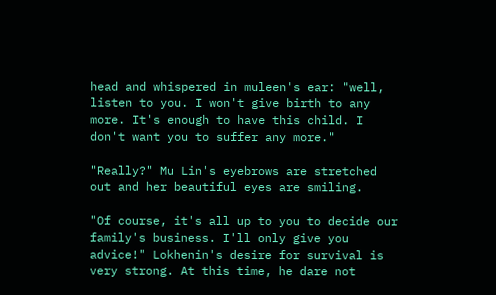head and whispered in muleen's ear: "well, listen to you. I won't give birth to any more. It's enough to have this child. I don't want you to suffer any more."

"Really?" Mu Lin's eyebrows are stretched out and her beautiful eyes are smiling.

"Of course, it's all up to you to decide our family's business. I'll only give you advice!" Lokhenin's desire for survival is very strong. At this time, he dare not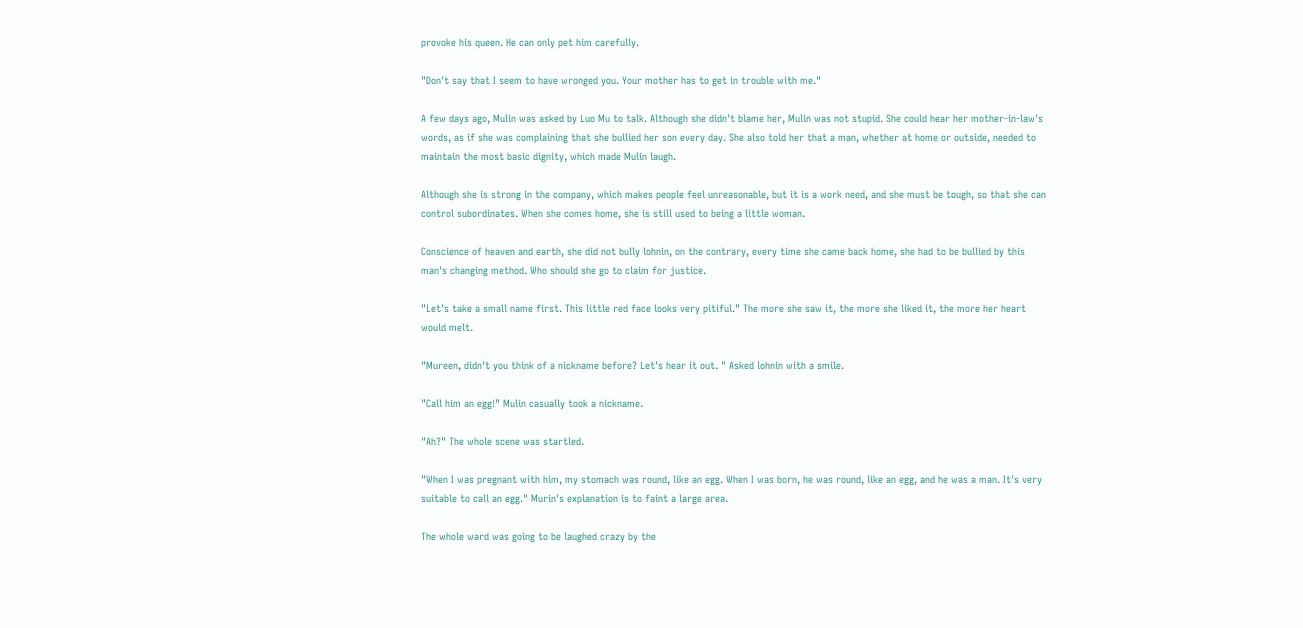provoke his queen. He can only pet him carefully.

"Don't say that I seem to have wronged you. Your mother has to get in trouble with me."

A few days ago, Mulin was asked by Luo Mu to talk. Although she didn't blame her, Mulin was not stupid. She could hear her mother-in-law's words, as if she was complaining that she bullied her son every day. She also told her that a man, whether at home or outside, needed to maintain the most basic dignity, which made Mulin laugh.

Although she is strong in the company, which makes people feel unreasonable, but it is a work need, and she must be tough, so that she can control subordinates. When she comes home, she is still used to being a little woman.

Conscience of heaven and earth, she did not bully lohnin, on the contrary, every time she came back home, she had to be bullied by this man's changing method. Who should she go to claim for justice.

"Let's take a small name first. This little red face looks very pitiful." The more she saw it, the more she liked it, the more her heart would melt.

"Mureen, didn't you think of a nickname before? Let's hear it out. " Asked lohnin with a smile.

"Call him an egg!" Mulin casually took a nickname.

"Ah?" The whole scene was startled.

"When I was pregnant with him, my stomach was round, like an egg. When I was born, he was round, like an egg, and he was a man. It's very suitable to call an egg." Murin's explanation is to faint a large area.

The whole ward was going to be laughed crazy by the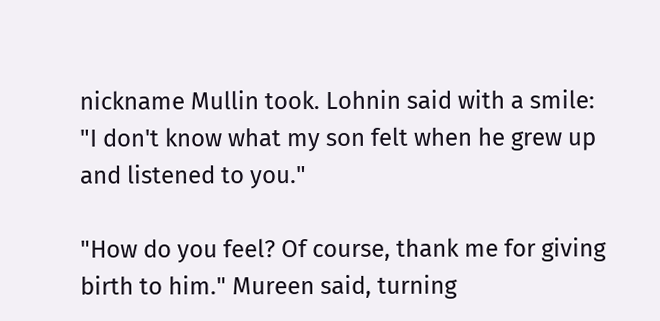nickname Mullin took. Lohnin said with a smile: "I don't know what my son felt when he grew up and listened to you."

"How do you feel? Of course, thank me for giving birth to him." Mureen said, turning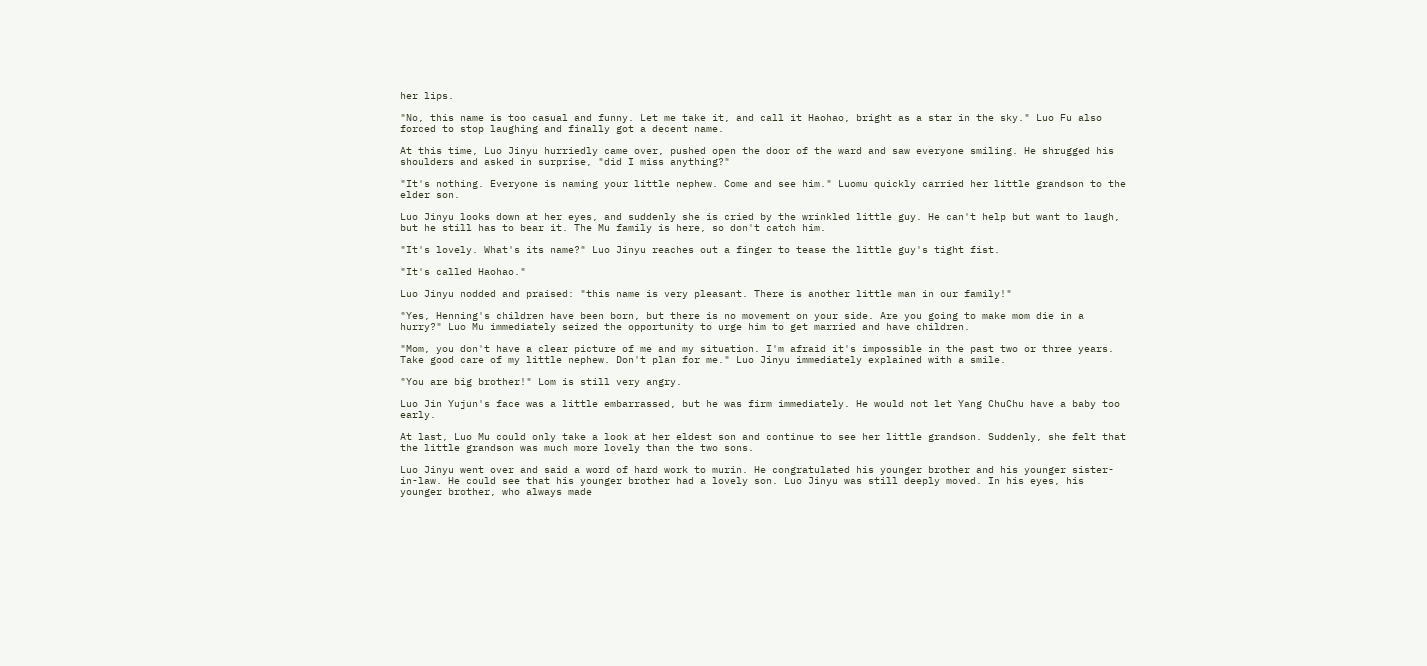her lips.

"No, this name is too casual and funny. Let me take it, and call it Haohao, bright as a star in the sky." Luo Fu also forced to stop laughing and finally got a decent name.

At this time, Luo Jinyu hurriedly came over, pushed open the door of the ward and saw everyone smiling. He shrugged his shoulders and asked in surprise, "did I miss anything?"

"It's nothing. Everyone is naming your little nephew. Come and see him." Luomu quickly carried her little grandson to the elder son.

Luo Jinyu looks down at her eyes, and suddenly she is cried by the wrinkled little guy. He can't help but want to laugh, but he still has to bear it. The Mu family is here, so don't catch him.

"It's lovely. What's its name?" Luo Jinyu reaches out a finger to tease the little guy's tight fist.

"It's called Haohao."

Luo Jinyu nodded and praised: "this name is very pleasant. There is another little man in our family!"

"Yes, Henning's children have been born, but there is no movement on your side. Are you going to make mom die in a hurry?" Luo Mu immediately seized the opportunity to urge him to get married and have children.

"Mom, you don't have a clear picture of me and my situation. I'm afraid it's impossible in the past two or three years. Take good care of my little nephew. Don't plan for me." Luo Jinyu immediately explained with a smile.

"You are big brother!" Lom is still very angry.

Luo Jin Yujun's face was a little embarrassed, but he was firm immediately. He would not let Yang ChuChu have a baby too early.

At last, Luo Mu could only take a look at her eldest son and continue to see her little grandson. Suddenly, she felt that the little grandson was much more lovely than the two sons.

Luo Jinyu went over and said a word of hard work to murin. He congratulated his younger brother and his younger sister-in-law. He could see that his younger brother had a lovely son. Luo Jinyu was still deeply moved. In his eyes, his younger brother, who always made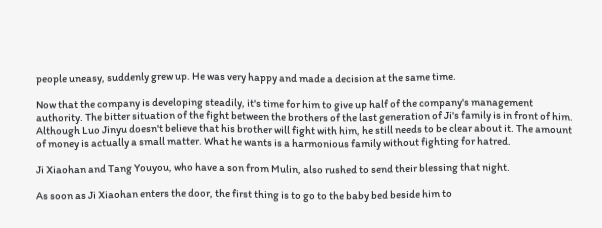people uneasy, suddenly grew up. He was very happy and made a decision at the same time.

Now that the company is developing steadily, it's time for him to give up half of the company's management authority. The bitter situation of the fight between the brothers of the last generation of Ji's family is in front of him. Although Luo Jinyu doesn't believe that his brother will fight with him, he still needs to be clear about it. The amount of money is actually a small matter. What he wants is a harmonious family without fighting for hatred.

Ji Xiaohan and Tang Youyou, who have a son from Mulin, also rushed to send their blessing that night.

As soon as Ji Xiaohan enters the door, the first thing is to go to the baby bed beside him to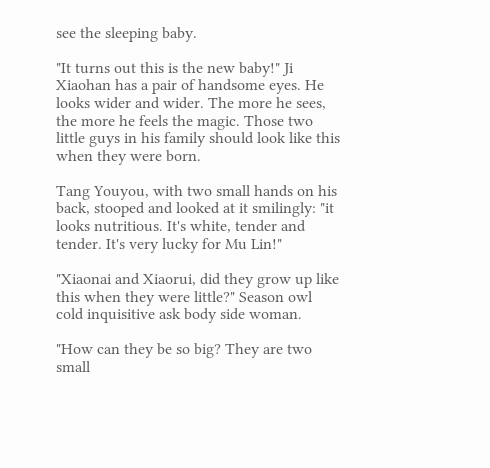see the sleeping baby.

"It turns out this is the new baby!" Ji Xiaohan has a pair of handsome eyes. He looks wider and wider. The more he sees, the more he feels the magic. Those two little guys in his family should look like this when they were born.

Tang Youyou, with two small hands on his back, stooped and looked at it smilingly: "it looks nutritious. It's white, tender and tender. It's very lucky for Mu Lin!"

"Xiaonai and Xiaorui, did they grow up like this when they were little?" Season owl cold inquisitive ask body side woman.

"How can they be so big? They are two small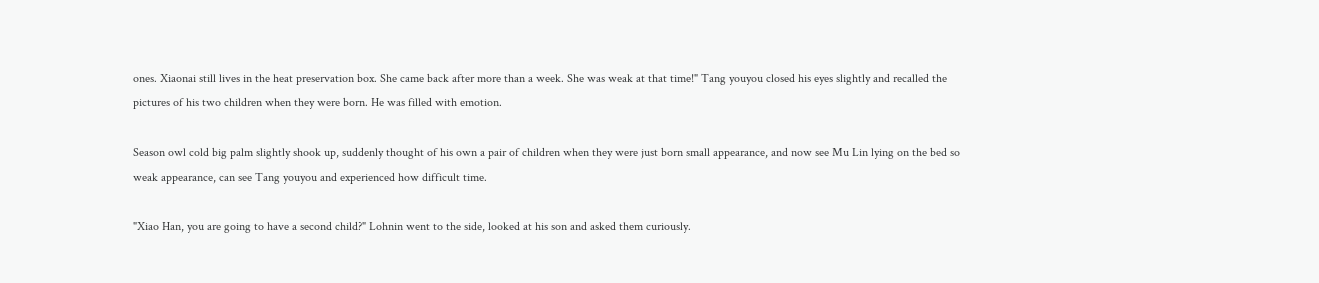ones. Xiaonai still lives in the heat preservation box. She came back after more than a week. She was weak at that time!" Tang youyou closed his eyes slightly and recalled the pictures of his two children when they were born. He was filled with emotion.

Season owl cold big palm slightly shook up, suddenly thought of his own a pair of children when they were just born small appearance, and now see Mu Lin lying on the bed so weak appearance, can see Tang youyou and experienced how difficult time.

"Xiao Han, you are going to have a second child?" Lohnin went to the side, looked at his son and asked them curiously.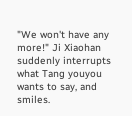"We won't have any more!" Ji Xiaohan suddenly interrupts what Tang youyou wants to say, and smiles.